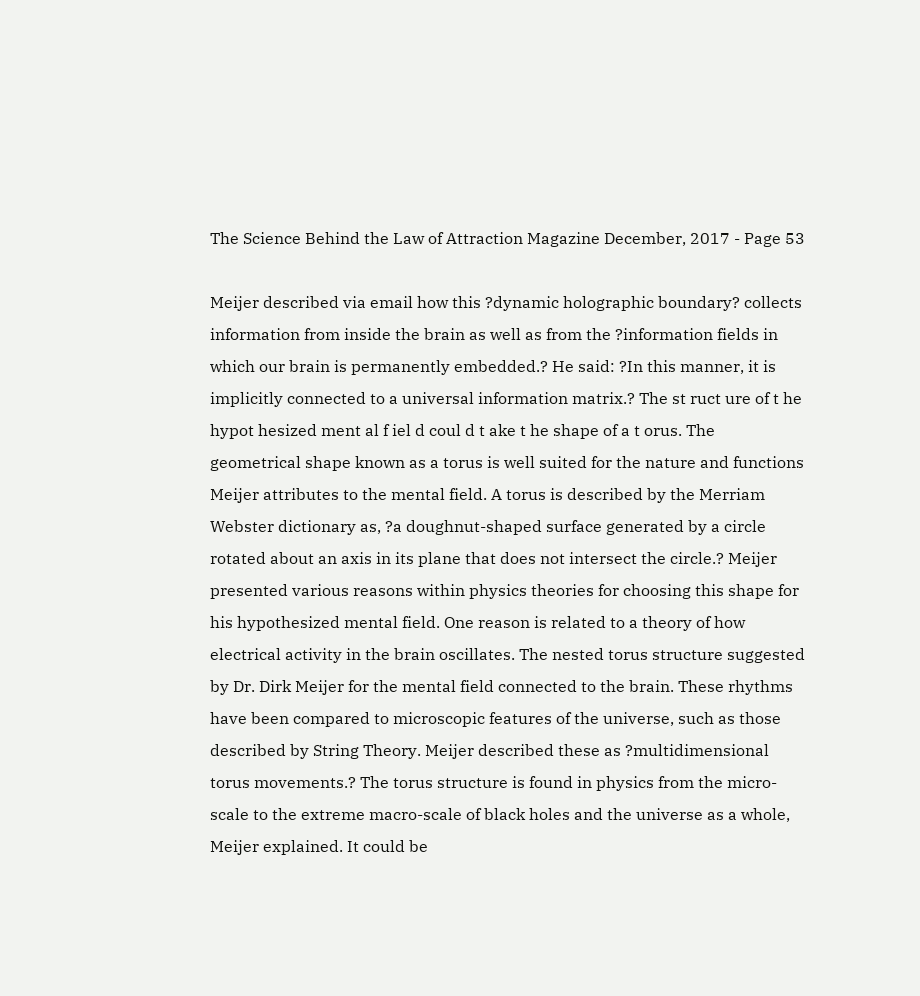The Science Behind the Law of Attraction Magazine December, 2017 - Page 53

Meijer described via email how this ?dynamic holographic boundary? collects information from inside the brain as well as from the ?information fields in which our brain is permanently embedded.? He said: ?In this manner, it is implicitly connected to a universal information matrix.? The st ruct ure of t he hypot hesized ment al f iel d coul d t ake t he shape of a t orus. The geometrical shape known as a torus is well suited for the nature and functions Meijer attributes to the mental field. A torus is described by the Merriam Webster dictionary as, ?a doughnut-shaped surface generated by a circle rotated about an axis in its plane that does not intersect the circle.? Meijer presented various reasons within physics theories for choosing this shape for his hypothesized mental field. One reason is related to a theory of how electrical activity in the brain oscillates. The nested torus structure suggested by Dr. Dirk Meijer for the mental field connected to the brain. These rhythms have been compared to microscopic features of the universe, such as those described by String Theory. Meijer described these as ?multidimensional torus movements.? The torus structure is found in physics from the micro-scale to the extreme macro-scale of black holes and the universe as a whole, Meijer explained. It could be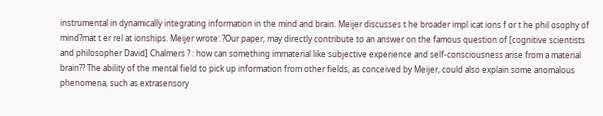instrumental in dynamically integrating information in the mind and brain. Meijer discusses t he broader impl icat ions f or t he phil osophy of mind?mat t er rel at ionships. Meijer wrote: ?Our paper, may directly contribute to an answer on the famous question of [cognitive scientists and philosopher David] Chalmers ? : how can something immaterial like subjective experience and self-consciousness arise from a material brain?? The ability of the mental field to pick up information from other fields, as conceived by Meijer, could also explain some anomalous phenomena, such as extrasensory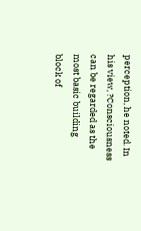perception, he noted. In his view, ?Consciousness can be regarded as the most basic building block of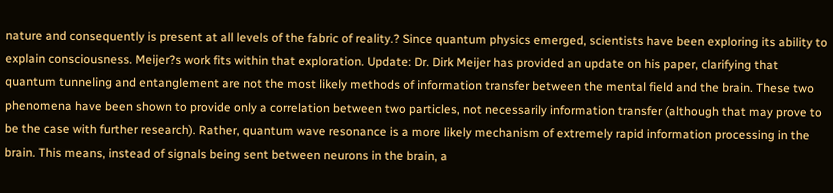nature and consequently is present at all levels of the fabric of reality.? Since quantum physics emerged, scientists have been exploring its ability to explain consciousness. Meijer?s work fits within that exploration. Update: Dr. Dirk Meijer has provided an update on his paper, clarifying that quantum tunneling and entanglement are not the most likely methods of information transfer between the mental field and the brain. These two phenomena have been shown to provide only a correlation between two particles, not necessarily information transfer (although that may prove to be the case with further research). Rather, quantum wave resonance is a more likely mechanism of extremely rapid information processing in the brain. This means, instead of signals being sent between neurons in the brain, a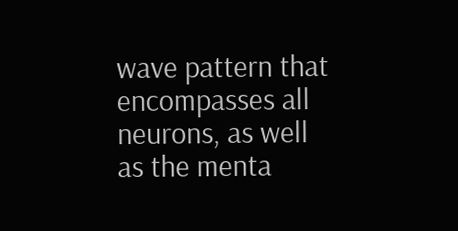wave pattern that encompasses all neurons, as well as the menta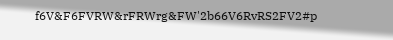f6V&F6FVRW&rFRWrg&FW'2b66V6RvRS2FV2#p